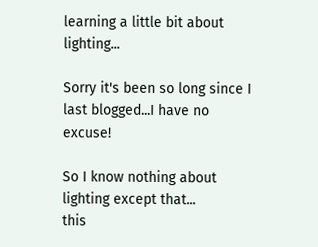learning a little bit about lighting...

Sorry it's been so long since I last blogged...I have no excuse!

So I know nothing about lighting except that...
this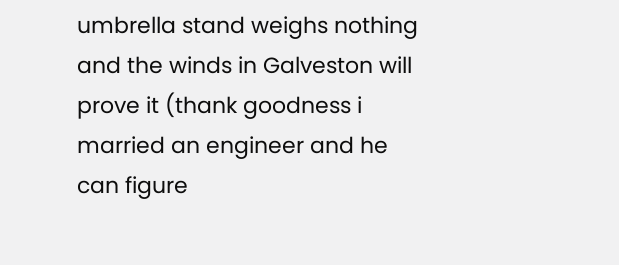umbrella stand weighs nothing and the winds in Galveston will prove it (thank goodness i married an engineer and he can figure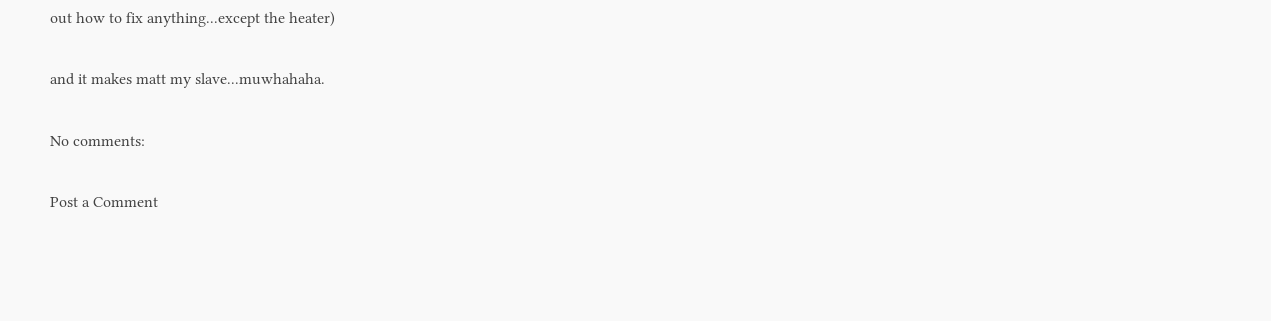out how to fix anything...except the heater)

and it makes matt my slave...muwhahaha.

No comments:

Post a Comment